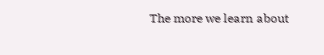The more we learn about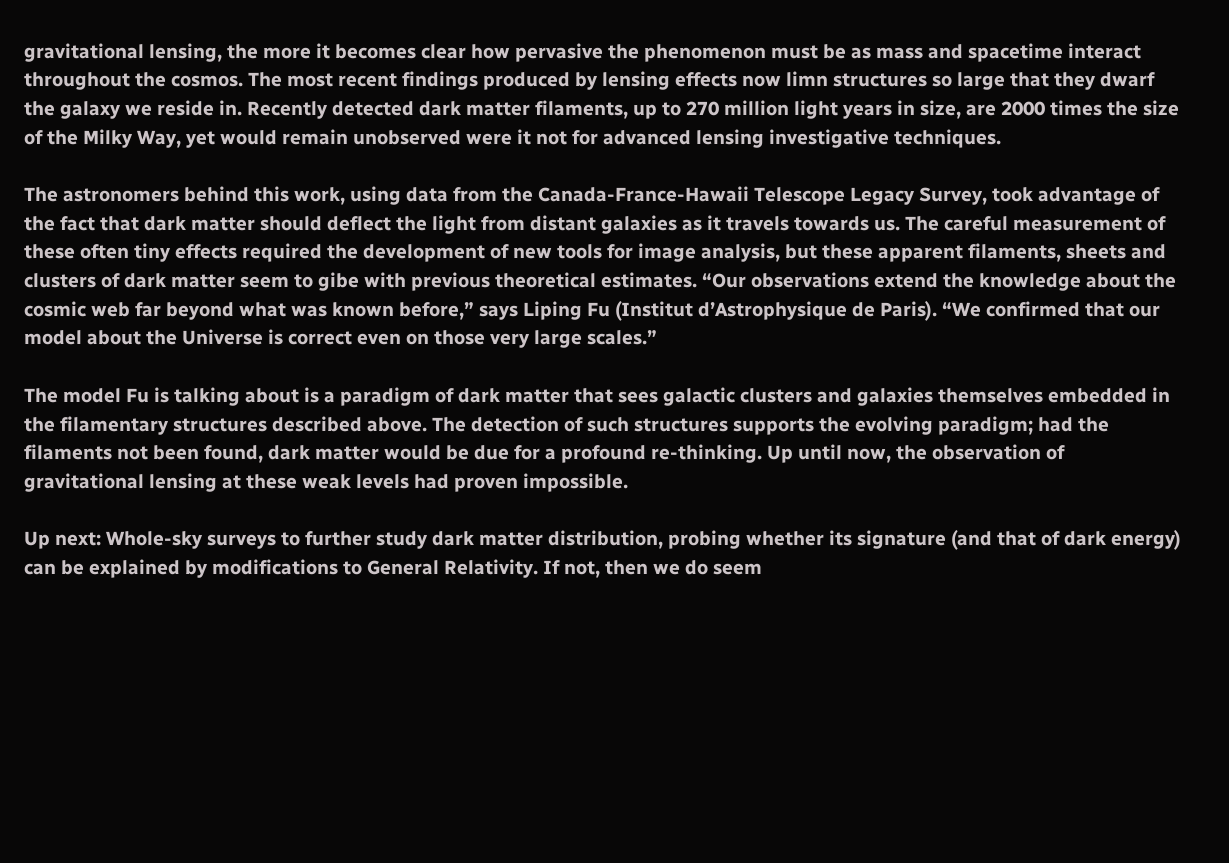gravitational lensing, the more it becomes clear how pervasive the phenomenon must be as mass and spacetime interact throughout the cosmos. The most recent findings produced by lensing effects now limn structures so large that they dwarf the galaxy we reside in. Recently detected dark matter filaments, up to 270 million light years in size, are 2000 times the size of the Milky Way, yet would remain unobserved were it not for advanced lensing investigative techniques.

The astronomers behind this work, using data from the Canada-France-Hawaii Telescope Legacy Survey, took advantage of the fact that dark matter should deflect the light from distant galaxies as it travels towards us. The careful measurement of these often tiny effects required the development of new tools for image analysis, but these apparent filaments, sheets and clusters of dark matter seem to gibe with previous theoretical estimates. “Our observations extend the knowledge about the cosmic web far beyond what was known before,” says Liping Fu (Institut d’Astrophysique de Paris). “We confirmed that our model about the Universe is correct even on those very large scales.”

The model Fu is talking about is a paradigm of dark matter that sees galactic clusters and galaxies themselves embedded in the filamentary structures described above. The detection of such structures supports the evolving paradigm; had the filaments not been found, dark matter would be due for a profound re-thinking. Up until now, the observation of gravitational lensing at these weak levels had proven impossible.

Up next: Whole-sky surveys to further study dark matter distribution, probing whether its signature (and that of dark energy) can be explained by modifications to General Relativity. If not, then we do seem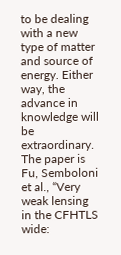to be dealing with a new type of matter and source of energy. Either way, the advance in knowledge will be extraordinary. The paper is Fu, Semboloni et al., “Very weak lensing in the CFHTLS wide: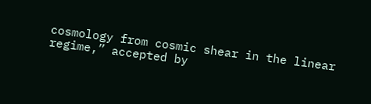cosmology from cosmic shear in the linear regime,” accepted by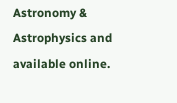Astronomy & Astrophysics and available online.